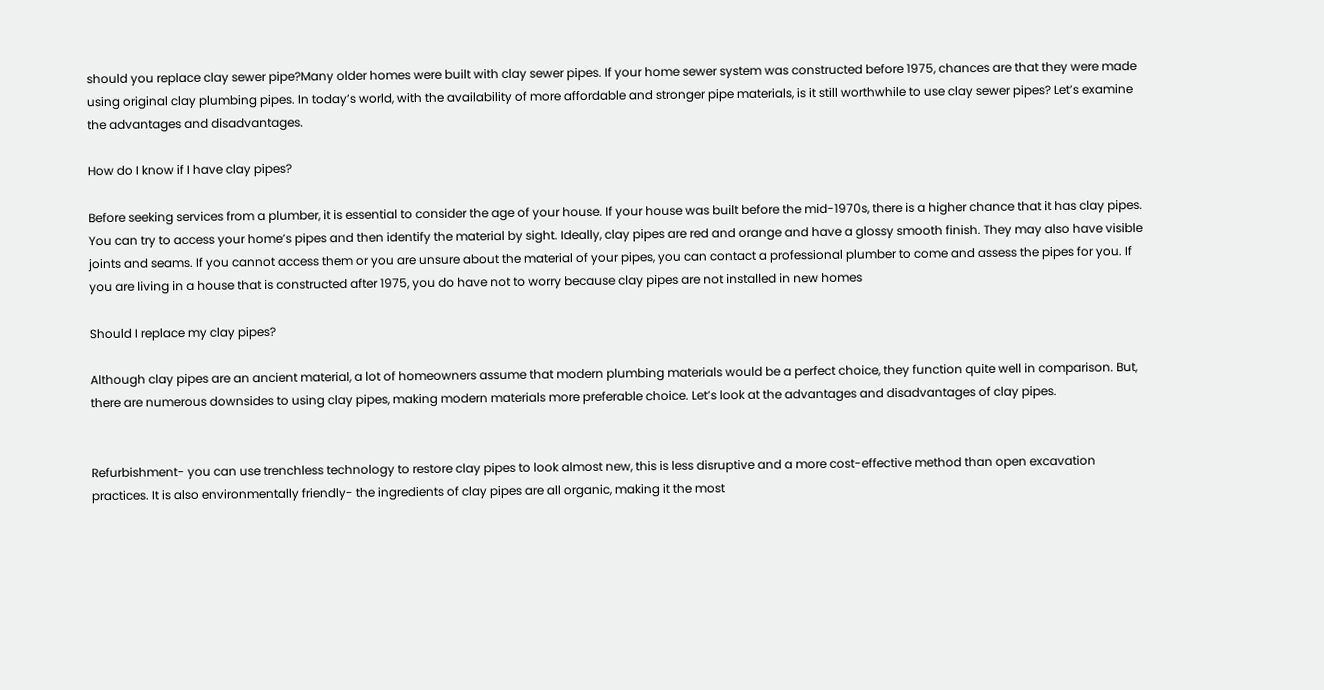should you replace clay sewer pipe?Many older homes were built with clay sewer pipes. If your home sewer system was constructed before 1975, chances are that they were made using original clay plumbing pipes. In today’s world, with the availability of more affordable and stronger pipe materials, is it still worthwhile to use clay sewer pipes? Let’s examine the advantages and disadvantages.

How do I know if I have clay pipes?

Before seeking services from a plumber, it is essential to consider the age of your house. If your house was built before the mid-1970s, there is a higher chance that it has clay pipes. You can try to access your home’s pipes and then identify the material by sight. Ideally, clay pipes are red and orange and have a glossy smooth finish. They may also have visible joints and seams. If you cannot access them or you are unsure about the material of your pipes, you can contact a professional plumber to come and assess the pipes for you. If you are living in a house that is constructed after 1975, you do have not to worry because clay pipes are not installed in new homes

Should I replace my clay pipes?

Although clay pipes are an ancient material, a lot of homeowners assume that modern plumbing materials would be a perfect choice, they function quite well in comparison. But, there are numerous downsides to using clay pipes, making modern materials more preferable choice. Let’s look at the advantages and disadvantages of clay pipes.


Refurbishment- you can use trenchless technology to restore clay pipes to look almost new, this is less disruptive and a more cost-effective method than open excavation practices. It is also environmentally friendly- the ingredients of clay pipes are all organic, making it the most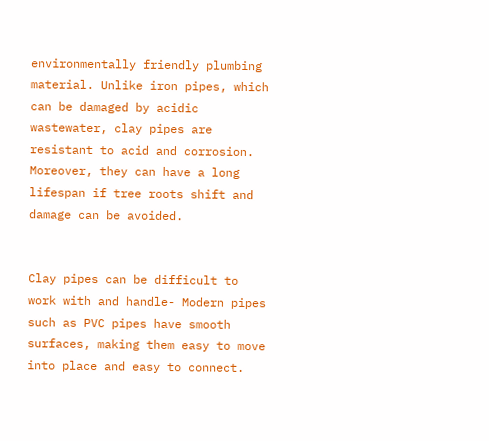environmentally friendly plumbing material. Unlike iron pipes, which can be damaged by acidic wastewater, clay pipes are resistant to acid and corrosion. Moreover, they can have a long lifespan if tree roots shift and damage can be avoided.


Clay pipes can be difficult to work with and handle- Modern pipes such as PVC pipes have smooth surfaces, making them easy to move into place and easy to connect.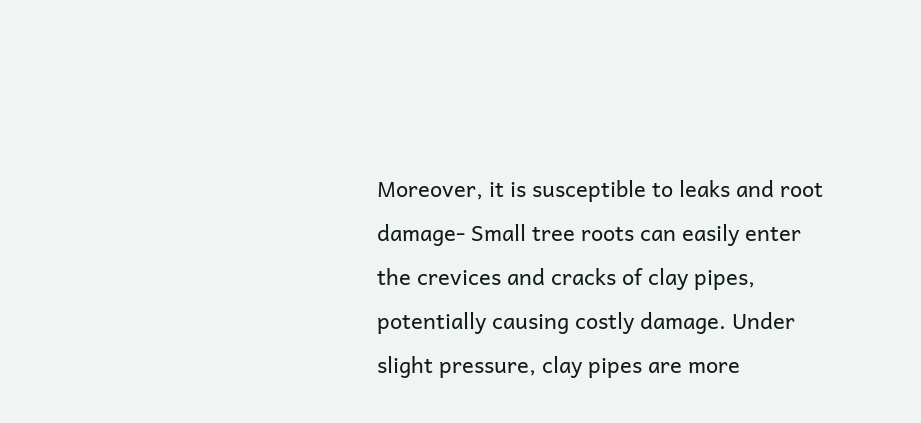Moreover, it is susceptible to leaks and root damage- Small tree roots can easily enter the crevices and cracks of clay pipes, potentially causing costly damage. Under slight pressure, clay pipes are more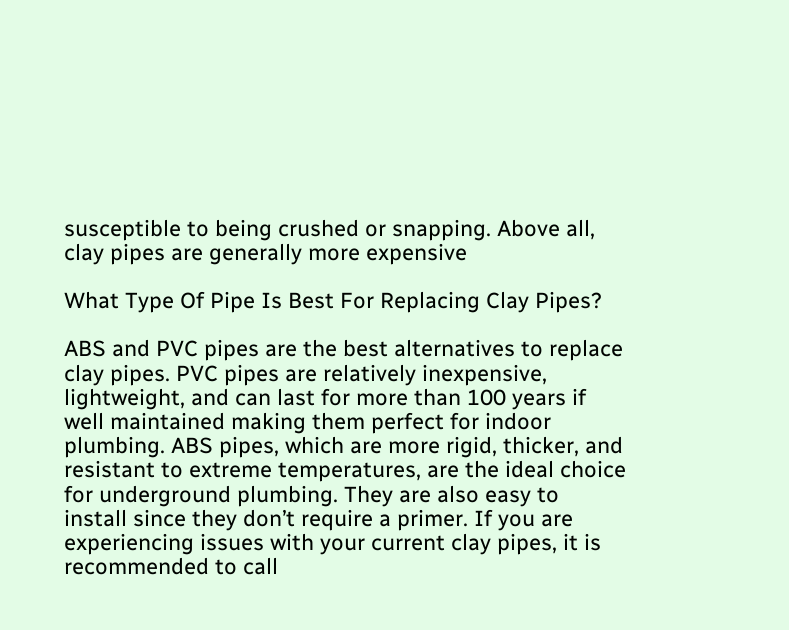susceptible to being crushed or snapping. Above all, clay pipes are generally more expensive

What Type Of Pipe Is Best For Replacing Clay Pipes?

ABS and PVC pipes are the best alternatives to replace clay pipes. PVC pipes are relatively inexpensive, lightweight, and can last for more than 100 years if well maintained making them perfect for indoor plumbing. ABS pipes, which are more rigid, thicker, and resistant to extreme temperatures, are the ideal choice for underground plumbing. They are also easy to install since they don’t require a primer. If you are experiencing issues with your current clay pipes, it is recommended to call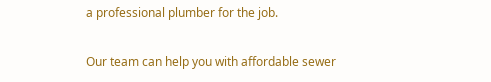a professional plumber for the job.

Our team can help you with affordable sewer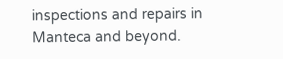inspections and repairs in Manteca and beyond.